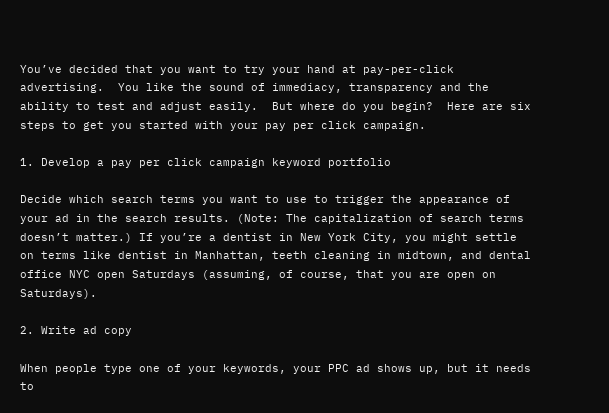You’ve decided that you want to try your hand at pay-per-click advertising.  You like the sound of immediacy, transparency and the ability to test and adjust easily.  But where do you begin?  Here are six steps to get you started with your pay per click campaign.

1. Develop a pay per click campaign keyword portfolio

Decide which search terms you want to use to trigger the appearance of your ad in the search results. (Note: The capitalization of search terms doesn’t matter.) If you’re a dentist in New York City, you might settle on terms like dentist in Manhattan, teeth cleaning in midtown, and dental office NYC open Saturdays (assuming, of course, that you are open on Saturdays).

2. Write ad copy

When people type one of your keywords, your PPC ad shows up, but it needs to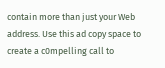contain more than just your Web address. Use this ad copy space to create a c0mpelling call to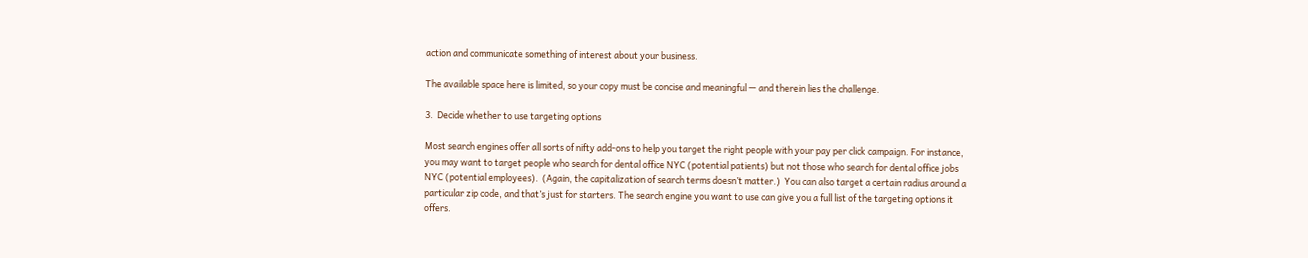action and communicate something of interest about your business.

The available space here is limited, so your copy must be concise and meaningful — and therein lies the challenge.

3.  Decide whether to use targeting options

Most search engines offer all sorts of nifty add-ons to help you target the right people with your pay per click campaign. For instance, you may want to target people who search for dental office NYC (potential patients) but not those who search for dental office jobs NYC (potential employees).  (Again, the capitalization of search terms doesn’t matter.)  You can also target a certain radius around a particular zip code, and that’s just for starters. The search engine you want to use can give you a full list of the targeting options it offers.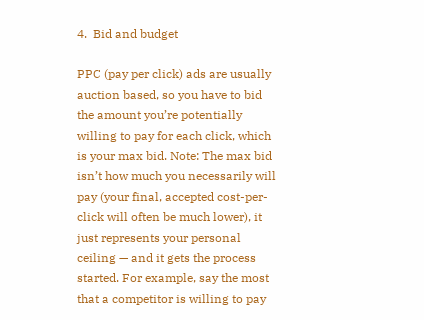4.  Bid and budget

PPC (pay per click) ads are usually auction based, so you have to bid the amount you’re potentially willing to pay for each click, which is your max bid. Note: The max bid isn’t how much you necessarily will pay (your final, accepted cost-per-click will often be much lower), it just represents your personal ceiling — and it gets the process started. For example, say the most that a competitor is willing to pay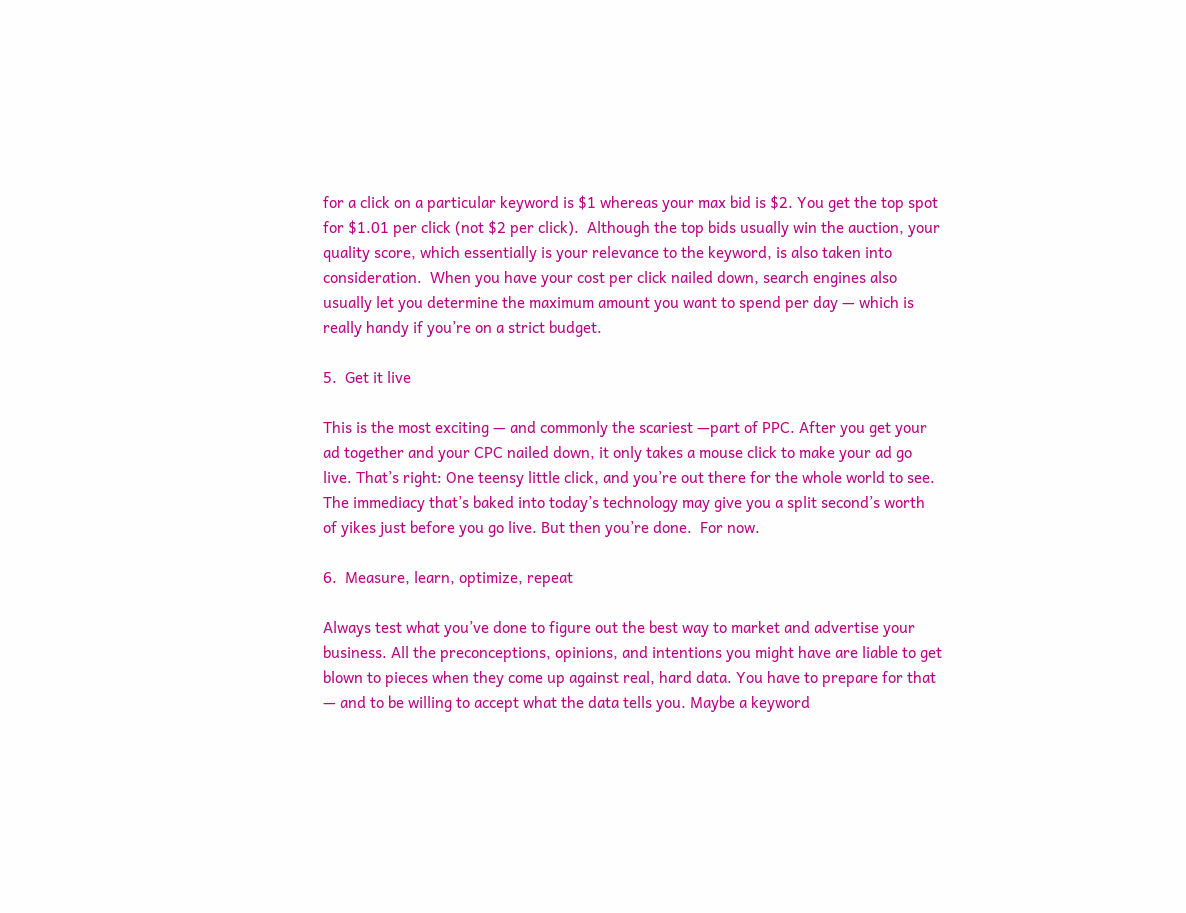for a click on a particular keyword is $1 whereas your max bid is $2. You get the top spot for $1.01 per click (not $2 per click).  Although the top bids usually win the auction, your quality score, which essentially is your relevance to the keyword, is also taken into consideration.  When you have your cost per click nailed down, search engines also usually let you determine the maximum amount you want to spend per day — which is really handy if you’re on a strict budget.

5.  Get it live

This is the most exciting — and commonly the scariest —part of PPC. After you get your ad together and your CPC nailed down, it only takes a mouse click to make your ad go live. That’s right: One teensy little click, and you’re out there for the whole world to see. The immediacy that’s baked into today’s technology may give you a split second’s worth of yikes just before you go live. But then you’re done.  For now.

6.  Measure, learn, optimize, repeat

Always test what you’ve done to figure out the best way to market and advertise your business. All the preconceptions, opinions, and intentions you might have are liable to get blown to pieces when they come up against real, hard data. You have to prepare for that — and to be willing to accept what the data tells you. Maybe a keyword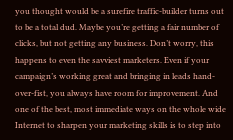you thought would be a surefire traffic-builder turns out to be a total dud. Maybe you’re getting a fair number of clicks, but not getting any business. Don’t worry, this happens to even the savviest marketers. Even if your campaign’s working great and bringing in leads hand-over-fist, you always have room for improvement. And one of the best, most immediate ways on the whole wide Internet to sharpen your marketing skills is to step into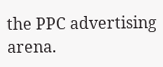the PPC advertising arena.